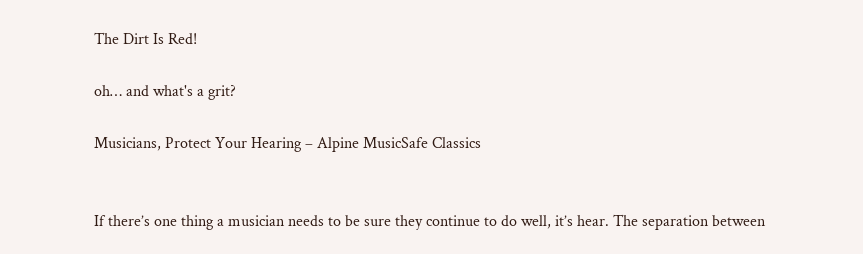The Dirt Is Red!

oh… and what's a grit?

Musicians, Protect Your Hearing – Alpine MusicSafe Classics


If there’s one thing a musician needs to be sure they continue to do well, it’s hear. The separation between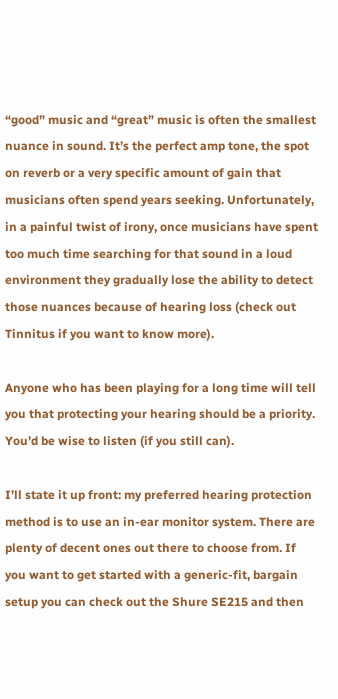“good” music and “great” music is often the smallest nuance in sound. It’s the perfect amp tone, the spot on reverb or a very specific amount of gain that musicians often spend years seeking. Unfortunately, in a painful twist of irony, once musicians have spent too much time searching for that sound in a loud environment they gradually lose the ability to detect those nuances because of hearing loss (check out Tinnitus if you want to know more).

Anyone who has been playing for a long time will tell you that protecting your hearing should be a priority. You’d be wise to listen (if you still can).

I’ll state it up front: my preferred hearing protection method is to use an in-ear monitor system. There are plenty of decent ones out there to choose from. If you want to get started with a generic-fit, bargain setup you can check out the Shure SE215 and then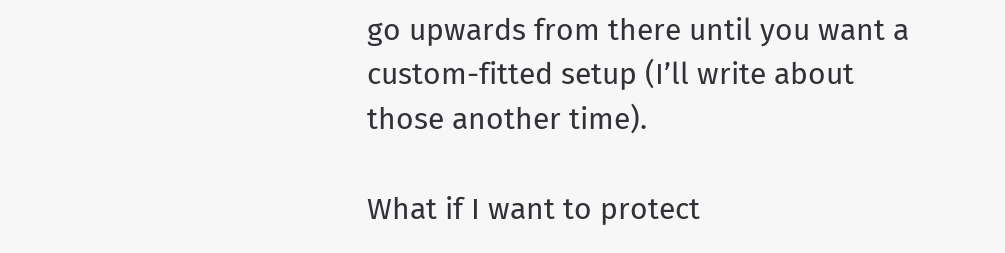go upwards from there until you want a custom-fitted setup (I’ll write about those another time).

What if I want to protect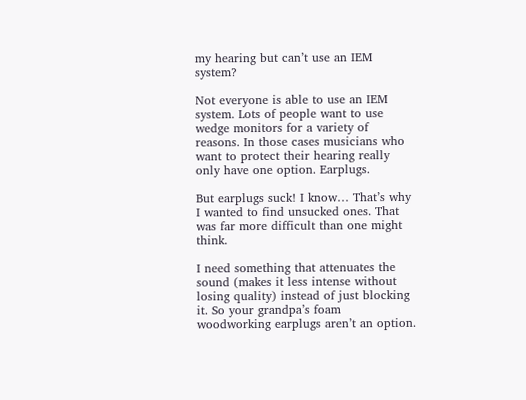my hearing but can’t use an IEM system?

Not everyone is able to use an IEM system. Lots of people want to use wedge monitors for a variety of reasons. In those cases musicians who want to protect their hearing really only have one option. Earplugs.

But earplugs suck! I know… That’s why I wanted to find unsucked ones. That was far more difficult than one might think.

I need something that attenuates the sound (makes it less intense without losing quality) instead of just blocking it. So your grandpa’s foam woodworking earplugs aren’t an option.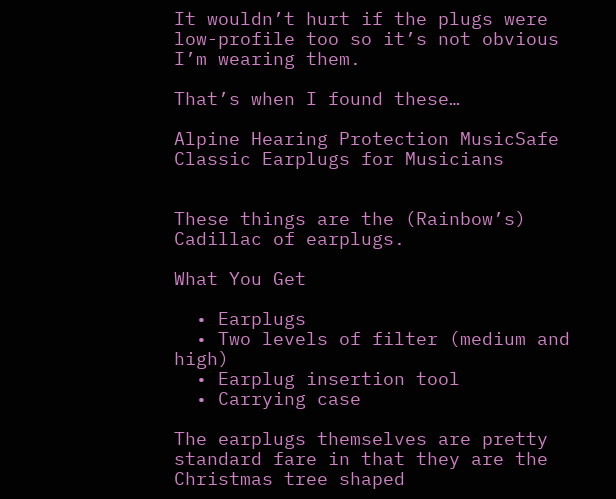It wouldn’t hurt if the plugs were low-profile too so it’s not obvious I’m wearing them.

That’s when I found these…

Alpine Hearing Protection MusicSafe Classic Earplugs for Musicians


These things are the (Rainbow’s) Cadillac of earplugs.

What You Get

  • Earplugs
  • Two levels of filter (medium and high)
  • Earplug insertion tool
  • Carrying case

The earplugs themselves are pretty standard fare in that they are the Christmas tree shaped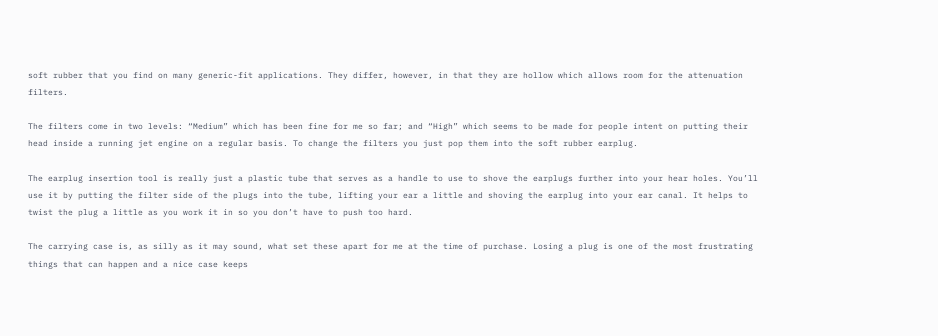soft rubber that you find on many generic-fit applications. They differ, however, in that they are hollow which allows room for the attenuation filters.

The filters come in two levels: “Medium” which has been fine for me so far; and “High” which seems to be made for people intent on putting their head inside a running jet engine on a regular basis. To change the filters you just pop them into the soft rubber earplug.

The earplug insertion tool is really just a plastic tube that serves as a handle to use to shove the earplugs further into your hear holes. You’ll use it by putting the filter side of the plugs into the tube, lifting your ear a little and shoving the earplug into your ear canal. It helps to twist the plug a little as you work it in so you don’t have to push too hard.

The carrying case is, as silly as it may sound, what set these apart for me at the time of purchase. Losing a plug is one of the most frustrating things that can happen and a nice case keeps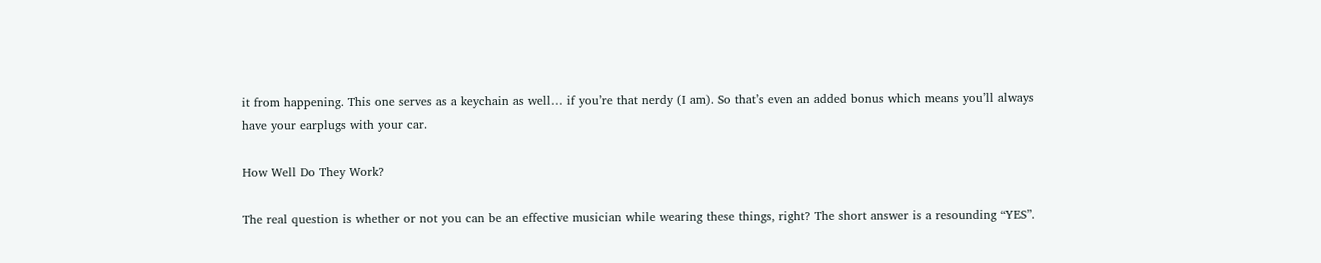it from happening. This one serves as a keychain as well… if you’re that nerdy (I am). So that’s even an added bonus which means you’ll always have your earplugs with your car.

How Well Do They Work?

The real question is whether or not you can be an effective musician while wearing these things, right? The short answer is a resounding “YES”.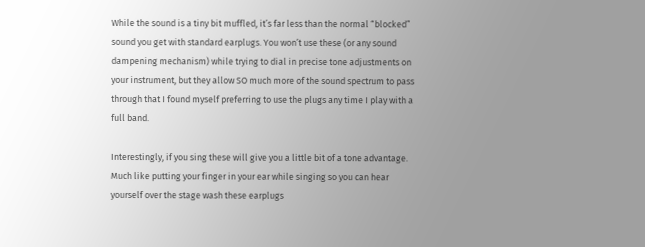While the sound is a tiny bit muffled, it’s far less than the normal “blocked” sound you get with standard earplugs. You won’t use these (or any sound dampening mechanism) while trying to dial in precise tone adjustments on your instrument, but they allow SO much more of the sound spectrum to pass through that I found myself preferring to use the plugs any time I play with a full band.

Interestingly, if you sing these will give you a little bit of a tone advantage. Much like putting your finger in your ear while singing so you can hear yourself over the stage wash these earplugs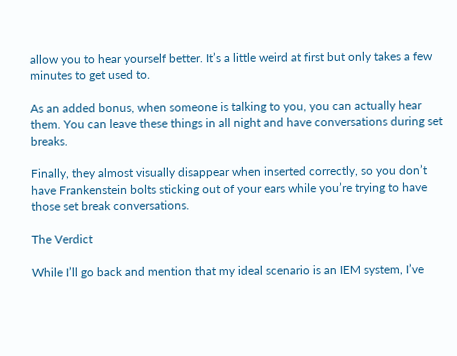allow you to hear yourself better. It’s a little weird at first but only takes a few minutes to get used to.

As an added bonus, when someone is talking to you, you can actually hear them. You can leave these things in all night and have conversations during set breaks.

Finally, they almost visually disappear when inserted correctly, so you don’t have Frankenstein bolts sticking out of your ears while you’re trying to have those set break conversations.

The Verdict

While I’ll go back and mention that my ideal scenario is an IEM system, I’ve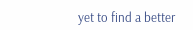yet to find a better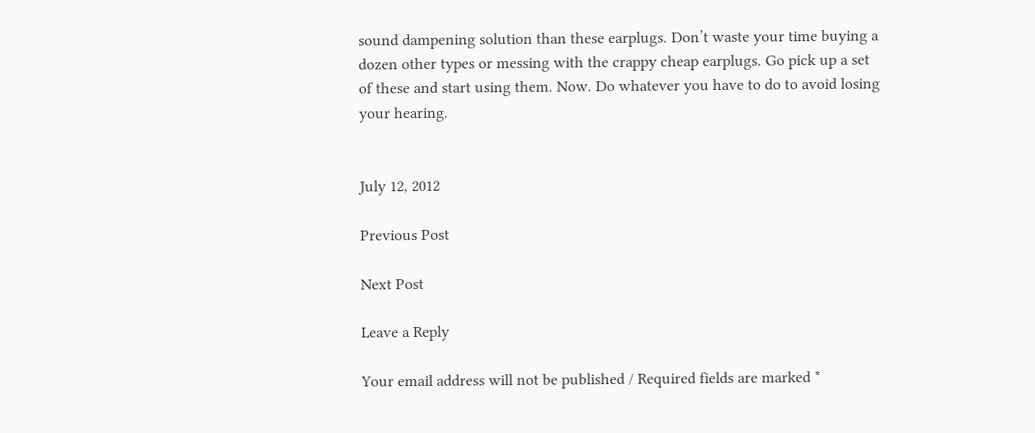sound dampening solution than these earplugs. Don’t waste your time buying a dozen other types or messing with the crappy cheap earplugs. Go pick up a set of these and start using them. Now. Do whatever you have to do to avoid losing your hearing.


July 12, 2012

Previous Post

Next Post

Leave a Reply

Your email address will not be published / Required fields are marked *